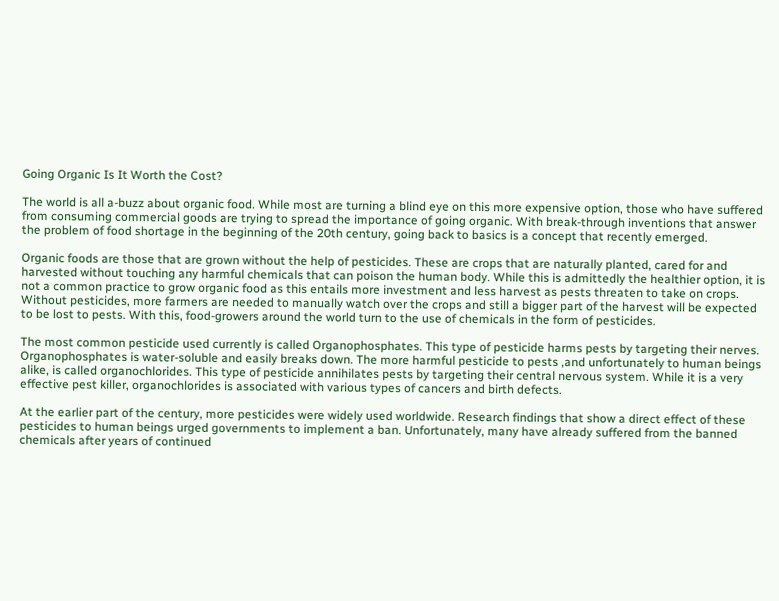Going Organic Is It Worth the Cost?

The world is all a-buzz about organic food. While most are turning a blind eye on this more expensive option, those who have suffered from consuming commercial goods are trying to spread the importance of going organic. With break-through inventions that answer the problem of food shortage in the beginning of the 20th century, going back to basics is a concept that recently emerged.

Organic foods are those that are grown without the help of pesticides. These are crops that are naturally planted, cared for and harvested without touching any harmful chemicals that can poison the human body. While this is admittedly the healthier option, it is not a common practice to grow organic food as this entails more investment and less harvest as pests threaten to take on crops. Without pesticides, more farmers are needed to manually watch over the crops and still a bigger part of the harvest will be expected to be lost to pests. With this, food-growers around the world turn to the use of chemicals in the form of pesticides.

The most common pesticide used currently is called Organophosphates. This type of pesticide harms pests by targeting their nerves. Organophosphates is water-soluble and easily breaks down. The more harmful pesticide to pests ,and unfortunately to human beings alike, is called organochlorides. This type of pesticide annihilates pests by targeting their central nervous system. While it is a very effective pest killer, organochlorides is associated with various types of cancers and birth defects.

At the earlier part of the century, more pesticides were widely used worldwide. Research findings that show a direct effect of these pesticides to human beings urged governments to implement a ban. Unfortunately, many have already suffered from the banned chemicals after years of continued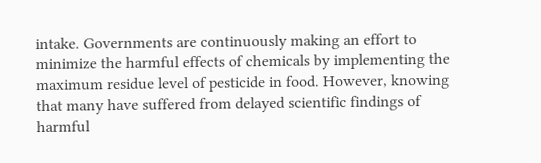intake. Governments are continuously making an effort to minimize the harmful effects of chemicals by implementing the maximum residue level of pesticide in food. However, knowing that many have suffered from delayed scientific findings of harmful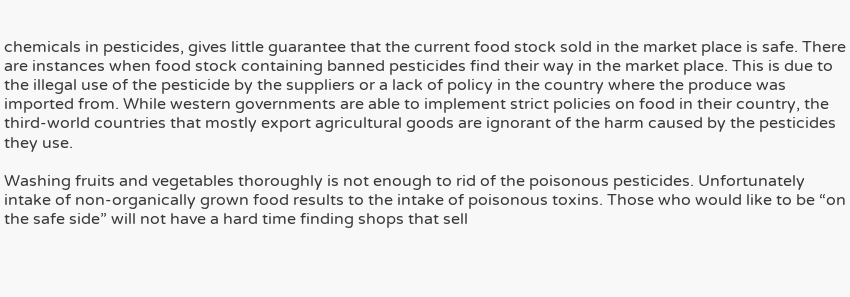chemicals in pesticides, gives little guarantee that the current food stock sold in the market place is safe. There are instances when food stock containing banned pesticides find their way in the market place. This is due to the illegal use of the pesticide by the suppliers or a lack of policy in the country where the produce was imported from. While western governments are able to implement strict policies on food in their country, the third-world countries that mostly export agricultural goods are ignorant of the harm caused by the pesticides they use.

Washing fruits and vegetables thoroughly is not enough to rid of the poisonous pesticides. Unfortunately intake of non-organically grown food results to the intake of poisonous toxins. Those who would like to be “on the safe side” will not have a hard time finding shops that sell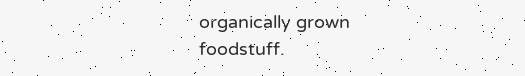organically grown foodstuff.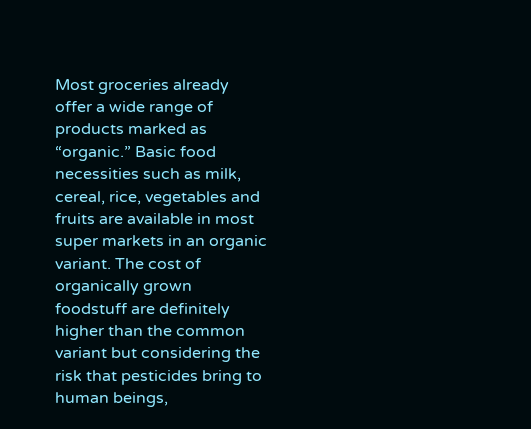Most groceries already offer a wide range of products marked as “organic.” Basic food necessities such as milk, cereal, rice, vegetables and fruits are available in most super markets in an organic variant. The cost of organically grown foodstuff are definitely higher than the common variant but considering the risk that pesticides bring to human beings,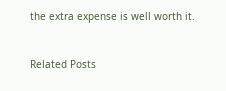the extra expense is well worth it.


Related Posts